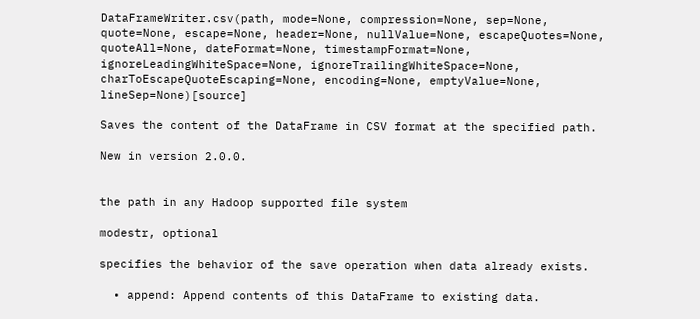DataFrameWriter.csv(path, mode=None, compression=None, sep=None, quote=None, escape=None, header=None, nullValue=None, escapeQuotes=None, quoteAll=None, dateFormat=None, timestampFormat=None, ignoreLeadingWhiteSpace=None, ignoreTrailingWhiteSpace=None, charToEscapeQuoteEscaping=None, encoding=None, emptyValue=None, lineSep=None)[source]

Saves the content of the DataFrame in CSV format at the specified path.

New in version 2.0.0.


the path in any Hadoop supported file system

modestr, optional

specifies the behavior of the save operation when data already exists.

  • append: Append contents of this DataFrame to existing data.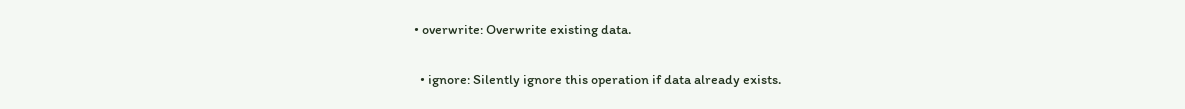• overwrite: Overwrite existing data.

  • ignore: Silently ignore this operation if data already exists.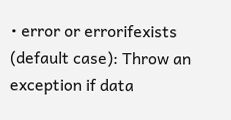• error or errorifexists (default case): Throw an exception if data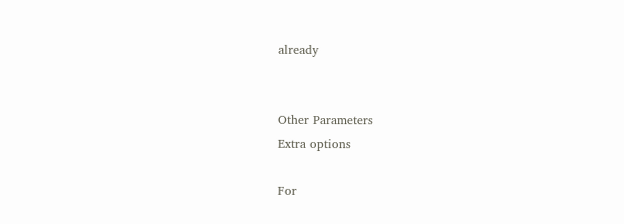already


Other Parameters
Extra options

For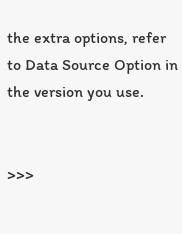the extra options, refer to Data Source Option in the version you use.


>>>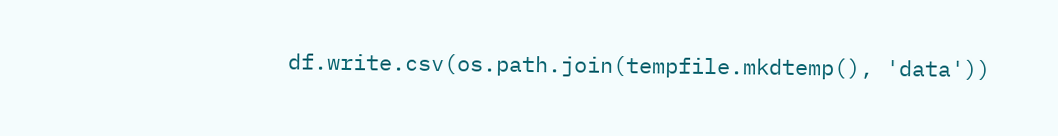df.write.csv(os.path.join(tempfile.mkdtemp(), 'data'))